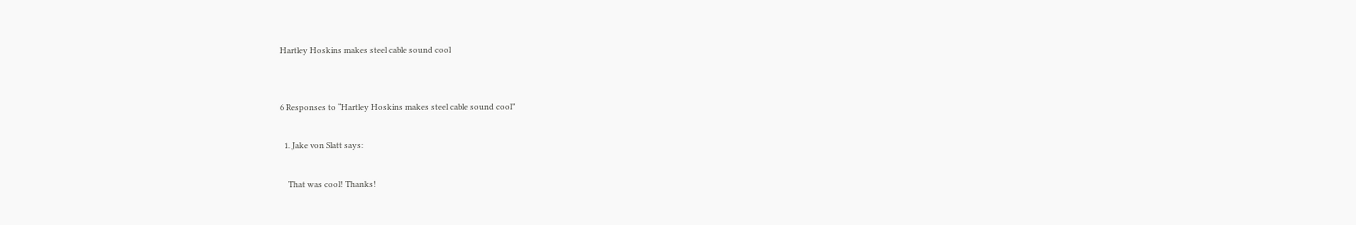Hartley Hoskins makes steel cable sound cool


6 Responses to “Hartley Hoskins makes steel cable sound cool”

  1. Jake von Slatt says:

    That was cool! Thanks!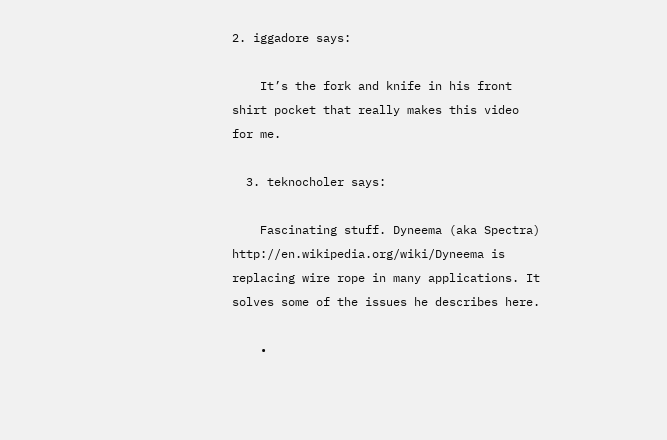2. iggadore says:

    It’s the fork and knife in his front shirt pocket that really makes this video for me.

  3. teknocholer says:

    Fascinating stuff. Dyneema (aka Spectra)  http://en.wikipedia.org/wiki/Dyneema is replacing wire rope in many applications. It solves some of the issues he describes here.

    •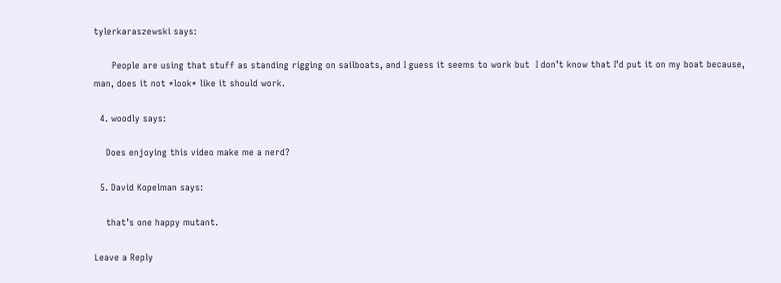tylerkaraszewski says:

      People are using that stuff as standing rigging on sailboats, and I guess it seems to work but  I don’t know that I’d put it on my boat because, man, does it not *look* like it should work.

  4. woodly says:

    Does enjoying this video make me a nerd?

  5. David Kopelman says:

    that’s one happy mutant.

Leave a Reply